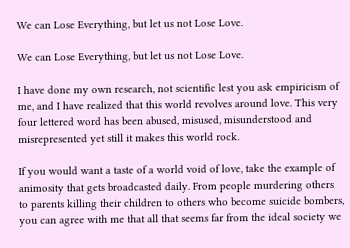We can Lose Everything, but let us not Lose Love.

We can Lose Everything, but let us not Lose Love.

I have done my own research, not scientific lest you ask empiricism of me, and I have realized that this world revolves around love. This very four lettered word has been abused, misused, misunderstood and misrepresented yet still it makes this world rock.

If you would want a taste of a world void of love, take the example of animosity that gets broadcasted daily. From people murdering others to parents killing their children to others who become suicide bombers, you can agree with me that all that seems far from the ideal society we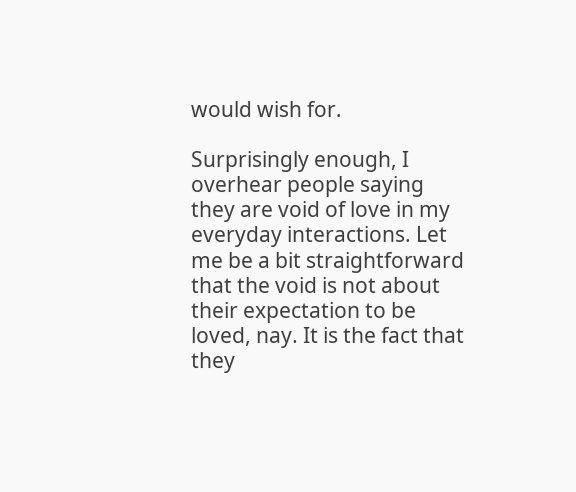would wish for.

Surprisingly enough, I overhear people saying they are void of love in my everyday interactions. Let me be a bit straightforward that the void is not about their expectation to be loved, nay. It is the fact that they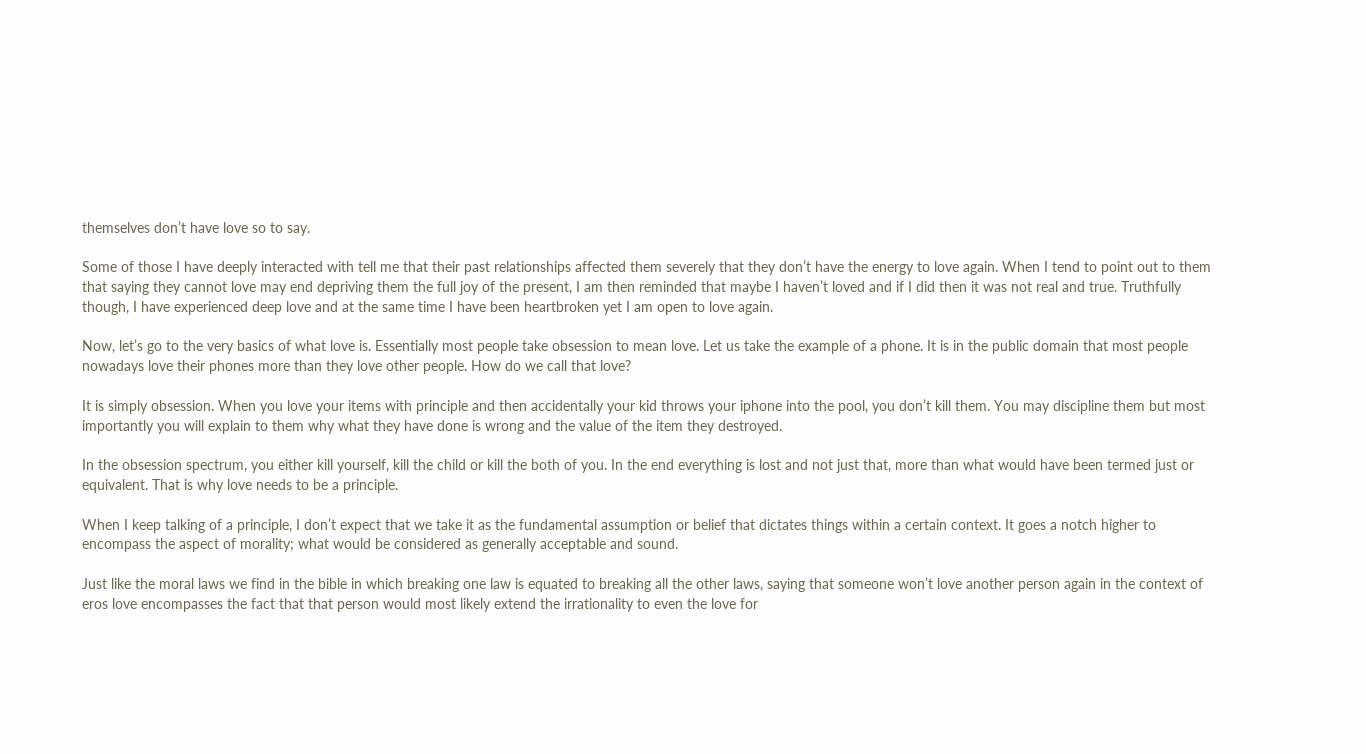themselves don’t have love so to say.

Some of those I have deeply interacted with tell me that their past relationships affected them severely that they don’t have the energy to love again. When I tend to point out to them that saying they cannot love may end depriving them the full joy of the present, I am then reminded that maybe I haven’t loved and if I did then it was not real and true. Truthfully though, I have experienced deep love and at the same time I have been heartbroken yet I am open to love again.

Now, let’s go to the very basics of what love is. Essentially most people take obsession to mean love. Let us take the example of a phone. It is in the public domain that most people nowadays love their phones more than they love other people. How do we call that love?

It is simply obsession. When you love your items with principle and then accidentally your kid throws your iphone into the pool, you don’t kill them. You may discipline them but most importantly you will explain to them why what they have done is wrong and the value of the item they destroyed.

In the obsession spectrum, you either kill yourself, kill the child or kill the both of you. In the end everything is lost and not just that, more than what would have been termed just or equivalent. That is why love needs to be a principle.

When I keep talking of a principle, I don’t expect that we take it as the fundamental assumption or belief that dictates things within a certain context. It goes a notch higher to encompass the aspect of morality; what would be considered as generally acceptable and sound.

Just like the moral laws we find in the bible in which breaking one law is equated to breaking all the other laws, saying that someone won’t love another person again in the context of eros love encompasses the fact that that person would most likely extend the irrationality to even the love for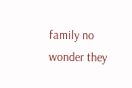family no wonder they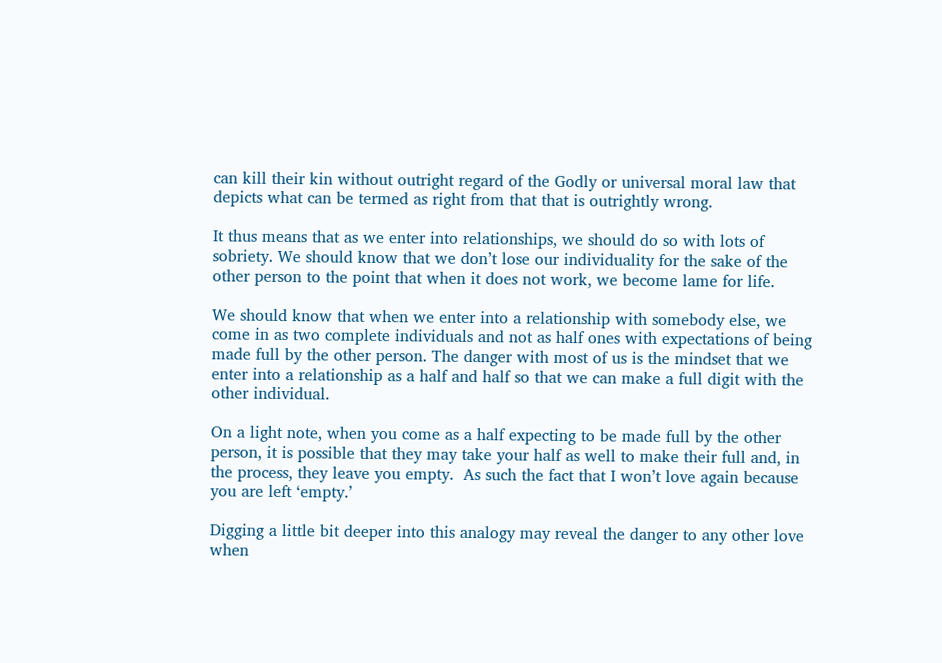can kill their kin without outright regard of the Godly or universal moral law that depicts what can be termed as right from that that is outrightly wrong.

It thus means that as we enter into relationships, we should do so with lots of sobriety. We should know that we don’t lose our individuality for the sake of the other person to the point that when it does not work, we become lame for life.

We should know that when we enter into a relationship with somebody else, we come in as two complete individuals and not as half ones with expectations of being made full by the other person. The danger with most of us is the mindset that we enter into a relationship as a half and half so that we can make a full digit with the other individual.

On a light note, when you come as a half expecting to be made full by the other person, it is possible that they may take your half as well to make their full and, in the process, they leave you empty.  As such the fact that I won’t love again because you are left ‘empty.’

Digging a little bit deeper into this analogy may reveal the danger to any other love when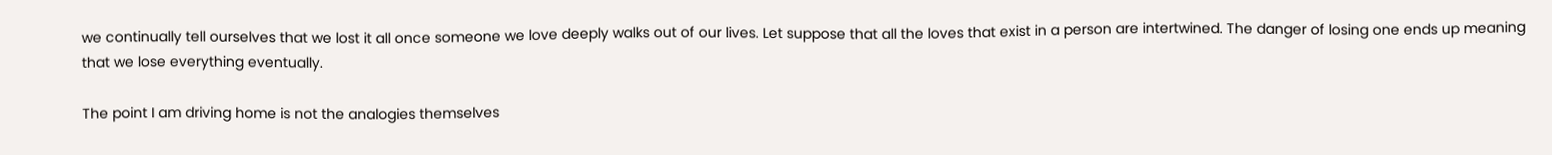we continually tell ourselves that we lost it all once someone we love deeply walks out of our lives. Let suppose that all the loves that exist in a person are intertwined. The danger of losing one ends up meaning that we lose everything eventually.

The point I am driving home is not the analogies themselves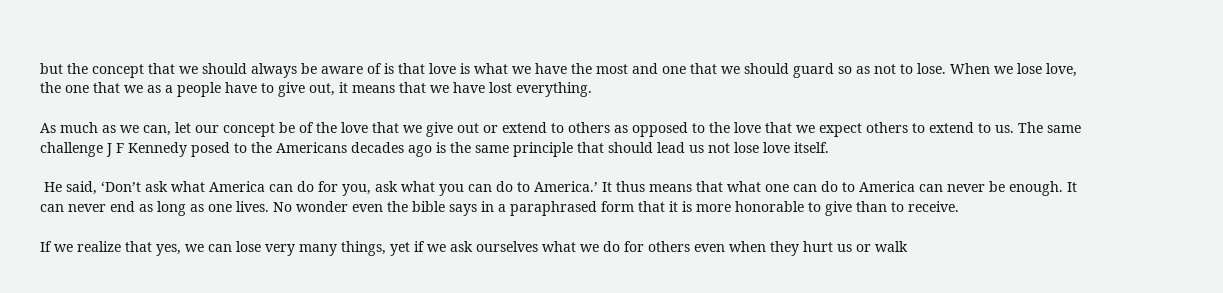but the concept that we should always be aware of is that love is what we have the most and one that we should guard so as not to lose. When we lose love, the one that we as a people have to give out, it means that we have lost everything.

As much as we can, let our concept be of the love that we give out or extend to others as opposed to the love that we expect others to extend to us. The same challenge J F Kennedy posed to the Americans decades ago is the same principle that should lead us not lose love itself.

 He said, ‘Don’t ask what America can do for you, ask what you can do to America.’ It thus means that what one can do to America can never be enough. It can never end as long as one lives. No wonder even the bible says in a paraphrased form that it is more honorable to give than to receive.

If we realize that yes, we can lose very many things, yet if we ask ourselves what we do for others even when they hurt us or walk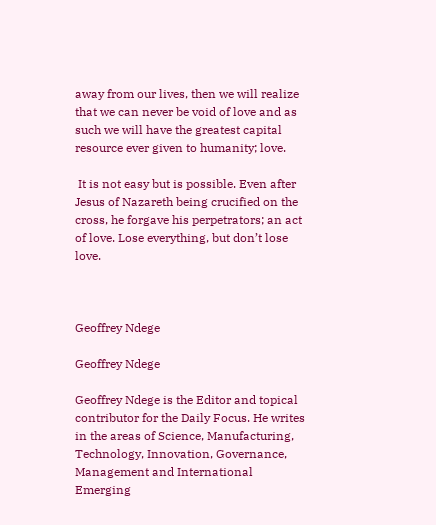away from our lives, then we will realize that we can never be void of love and as such we will have the greatest capital resource ever given to humanity; love.

 It is not easy but is possible. Even after Jesus of Nazareth being crucified on the cross, he forgave his perpetrators; an act of love. Lose everything, but don’t lose love.



Geoffrey Ndege

Geoffrey Ndege

Geoffrey Ndege is the Editor and topical contributor for the Daily Focus. He writes in the areas of Science, Manufacturing, Technology, Innovation, Governance, Management and International Emerging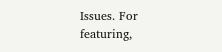Issues. For featuring,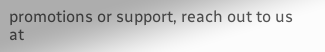promotions or support, reach out to us at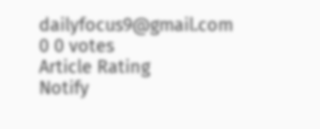dailyfocus9@gmail.com
0 0 votes
Article Rating
Notify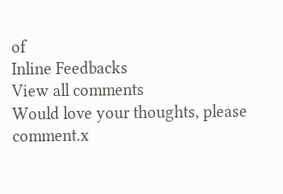of
Inline Feedbacks
View all comments
Would love your thoughts, please comment.x